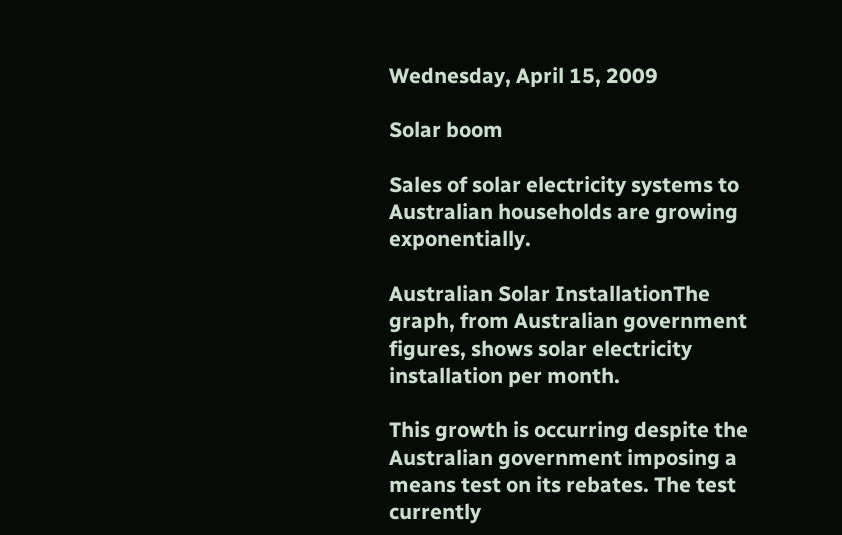Wednesday, April 15, 2009

Solar boom

Sales of solar electricity systems to Australian households are growing exponentially.

Australian Solar InstallationThe graph, from Australian government figures, shows solar electricity installation per month.

This growth is occurring despite the Australian government imposing a means test on its rebates. The test currently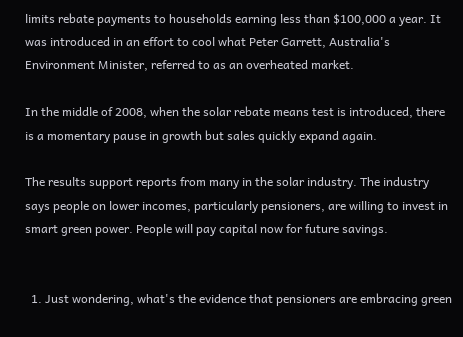limits rebate payments to households earning less than $100,000 a year. It was introduced in an effort to cool what Peter Garrett, Australia's Environment Minister, referred to as an overheated market.

In the middle of 2008, when the solar rebate means test is introduced, there is a momentary pause in growth but sales quickly expand again.

The results support reports from many in the solar industry. The industry says people on lower incomes, particularly pensioners, are willing to invest in smart green power. People will pay capital now for future savings.


  1. Just wondering, what's the evidence that pensioners are embracing green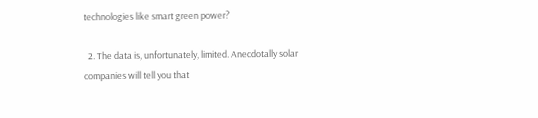technologies like smart green power?

  2. The data is, unfortunately, limited. Anecdotally solar companies will tell you that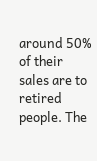around 50% of their sales are to retired people. The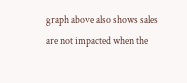graph above also shows sales are not impacted when the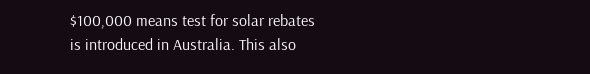$100,000 means test for solar rebates is introduced in Australia. This also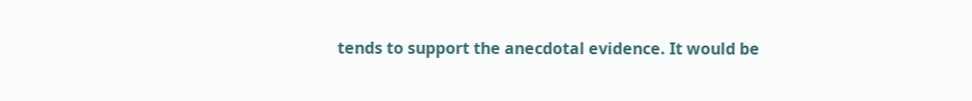tends to support the anecdotal evidence. It would be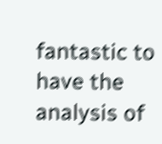fantastic to have the analysis of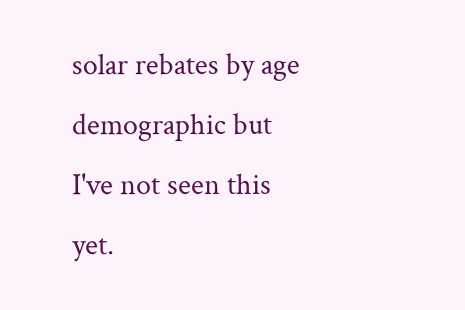solar rebates by age demographic but I've not seen this yet.